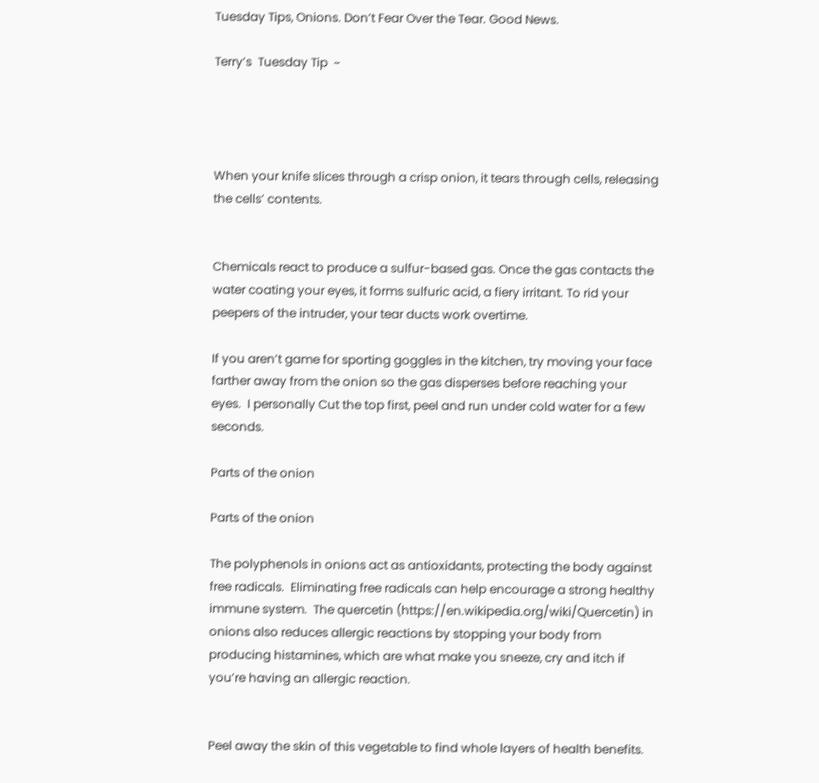Tuesday Tips, Onions. Don’t Fear Over the Tear. Good News.

Terry’s  Tuesday Tip  ~




When your knife slices through a crisp onion, it tears through cells, releasing the cells’ contents.


Chemicals react to produce a sulfur-based gas. Once the gas contacts the water coating your eyes, it forms sulfuric acid, a fiery irritant. To rid your peepers of the intruder, your tear ducts work overtime.

If you aren’t game for sporting goggles in the kitchen, try moving your face farther away from the onion so the gas disperses before reaching your eyes.  I personally Cut the top first, peel and run under cold water for a few seconds.

Parts of the onion

Parts of the onion

The polyphenols in onions act as antioxidants, protecting the body against free radicals.  Eliminating free radicals can help encourage a strong healthy immune system.  The quercetin (https://en.wikipedia.org/wiki/Quercetin) in onions also reduces allergic reactions by stopping your body from producing histamines, which are what make you sneeze, cry and itch if you’re having an allergic reaction.


Peel away the skin of this vegetable to find whole layers of health benefits.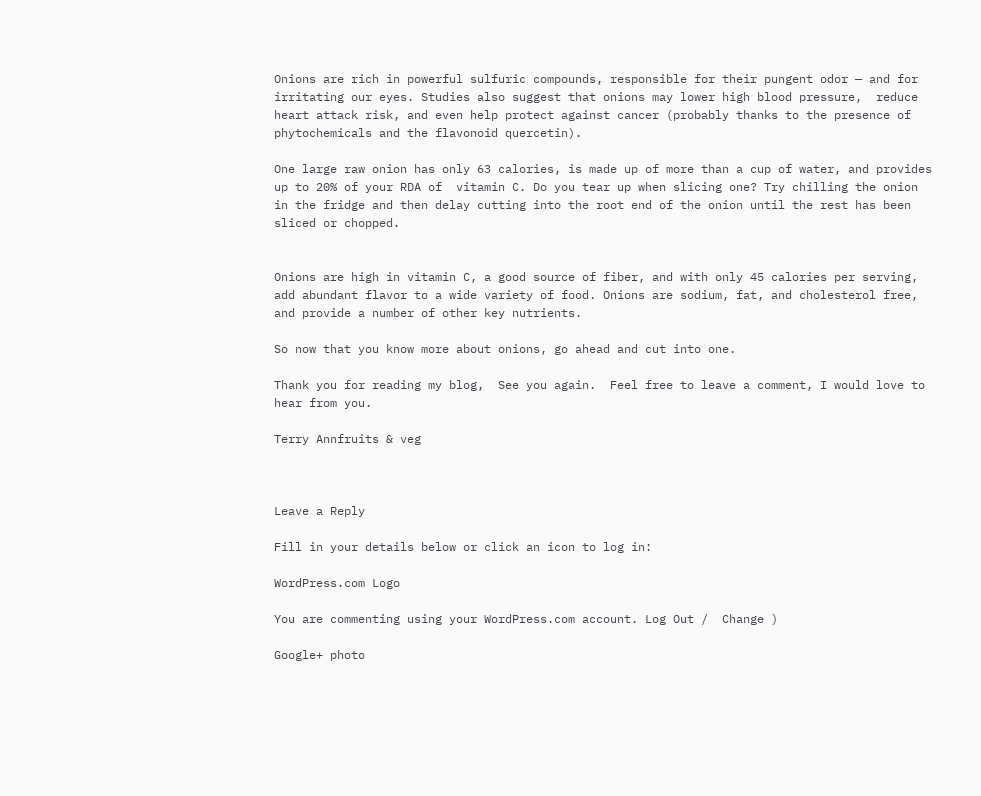Onions are rich in powerful sulfuric compounds, responsible for their pungent odor — and for irritating our eyes. Studies also suggest that onions may lower high blood pressure,  reduce heart attack risk, and even help protect against cancer (probably thanks to the presence of phytochemicals and the flavonoid quercetin).

One large raw onion has only 63 calories, is made up of more than a cup of water, and provides up to 20% of your RDA of  vitamin C. Do you tear up when slicing one? Try chilling the onion in the fridge and then delay cutting into the root end of the onion until the rest has been sliced or chopped.


Onions are high in vitamin C, a good source of fiber, and with only 45 calories per serving, add abundant flavor to a wide variety of food. Onions are sodium, fat, and cholesterol free, and provide a number of other key nutrients.

So now that you know more about onions, go ahead and cut into one.

Thank you for reading my blog,  See you again.  Feel free to leave a comment, I would love to hear from you.

Terry Annfruits & veg



Leave a Reply

Fill in your details below or click an icon to log in:

WordPress.com Logo

You are commenting using your WordPress.com account. Log Out /  Change )

Google+ photo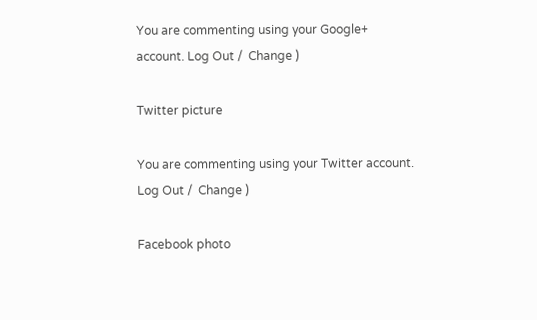You are commenting using your Google+ account. Log Out /  Change )

Twitter picture

You are commenting using your Twitter account. Log Out /  Change )

Facebook photo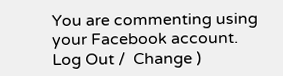You are commenting using your Facebook account. Log Out /  Change )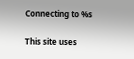Connecting to %s

This site uses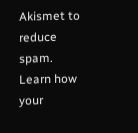Akismet to reduce spam. Learn how your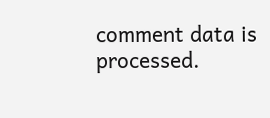comment data is processed.